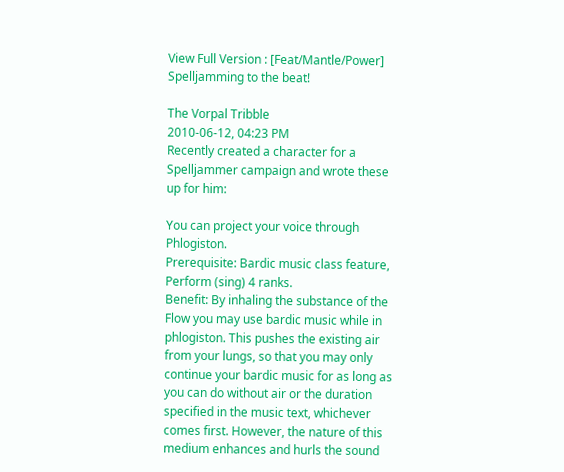View Full Version : [Feat/Mantle/Power] Spelljamming to the beat!

The Vorpal Tribble
2010-06-12, 04:23 PM
Recently created a character for a Spelljammer campaign and wrote these up for him:

You can project your voice through Phlogiston.
Prerequisite: Bardic music class feature, Perform (sing) 4 ranks.
Benefit: By inhaling the substance of the Flow you may use bardic music while in phlogiston. This pushes the existing air from your lungs, so that you may only continue your bardic music for as long as you can do without air or the duration specified in the music text, whichever comes first. However, the nature of this medium enhances and hurls the sound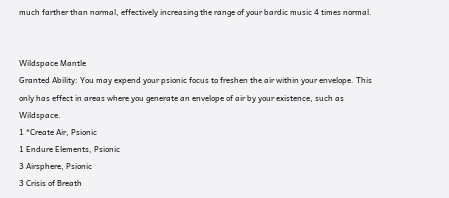much farther than normal, effectively increasing the range of your bardic music 4 times normal.


Wildspace Mantle
Granted Ability: You may expend your psionic focus to freshen the air within your envelope. This only has effect in areas where you generate an envelope of air by your existence, such as Wildspace.
1 *Create Air, Psionic
1 Endure Elements, Psionic
3 Airsphere, Psionic
3 Crisis of Breath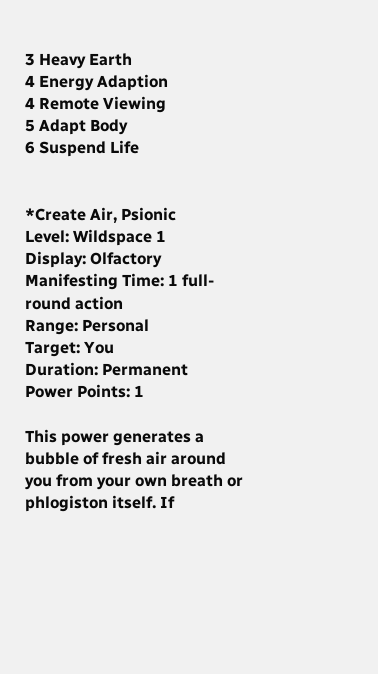3 Heavy Earth
4 Energy Adaption
4 Remote Viewing
5 Adapt Body
6 Suspend Life


*Create Air, Psionic
Level: Wildspace 1
Display: Olfactory
Manifesting Time: 1 full-round action
Range: Personal
Target: You
Duration: Permanent
Power Points: 1

This power generates a bubble of fresh air around you from your own breath or phlogiston itself. If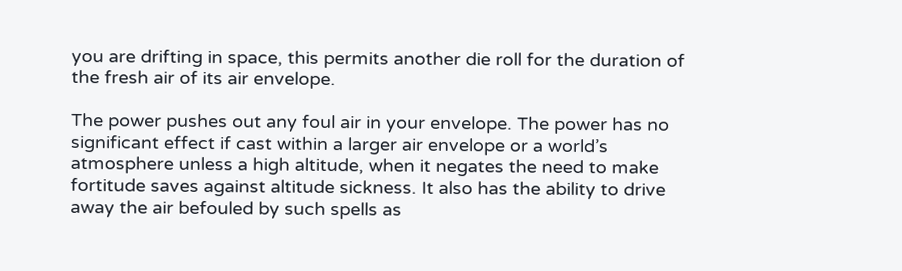you are drifting in space, this permits another die roll for the duration of the fresh air of its air envelope.

The power pushes out any foul air in your envelope. The power has no significant effect if cast within a larger air envelope or a world’s atmosphere unless a high altitude, when it negates the need to make fortitude saves against altitude sickness. It also has the ability to drive away the air befouled by such spells as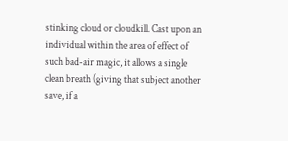stinking cloud or cloudkill. Cast upon an individual within the area of effect of such bad-air magic, it allows a single clean breath (giving that subject another save, if a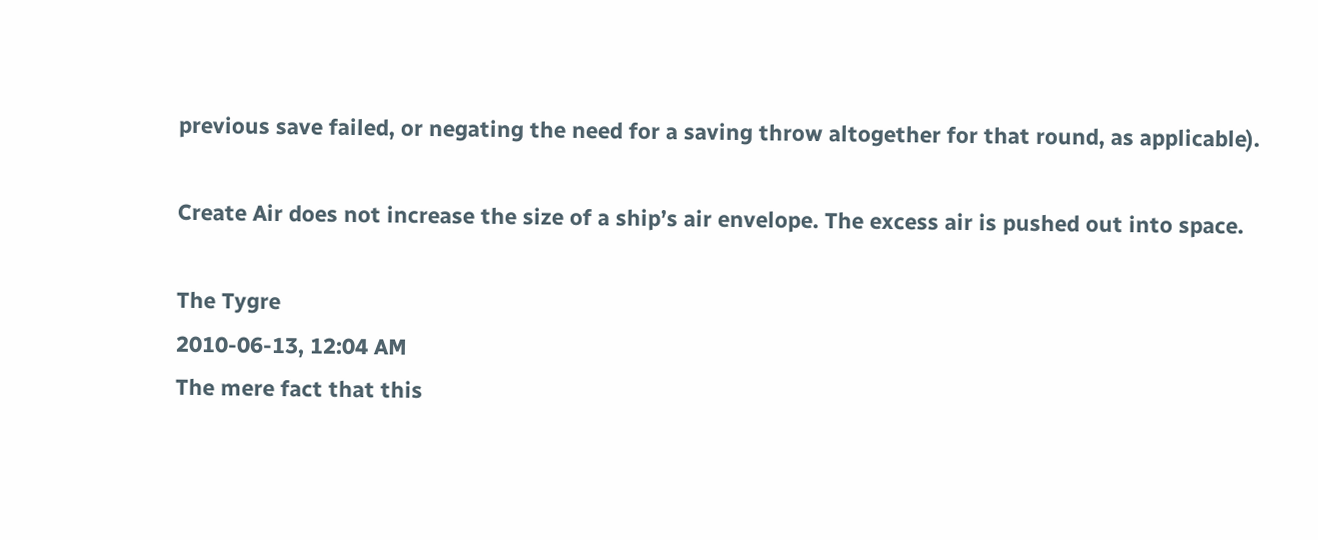previous save failed, or negating the need for a saving throw altogether for that round, as applicable).

Create Air does not increase the size of a ship’s air envelope. The excess air is pushed out into space.

The Tygre
2010-06-13, 12:04 AM
The mere fact that this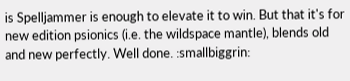is Spelljammer is enough to elevate it to win. But that it's for new edition psionics (i.e. the wildspace mantle), blends old and new perfectly. Well done. :smallbiggrin: